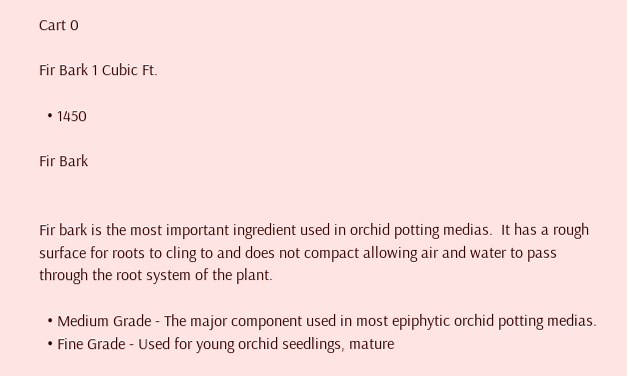Cart 0

Fir Bark 1 Cubic Ft.

  • 1450

Fir Bark


Fir bark is the most important ingredient used in orchid potting medias.  It has a rough surface for roots to cling to and does not compact allowing air and water to pass through the root system of the plant.

  • Medium Grade - The major component used in most epiphytic orchid potting medias.
  • Fine Grade - Used for young orchid seedlings, mature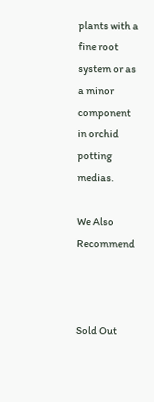plants with a fine root system or as a minor component in orchid potting medias.

We Also Recommend



Sold Out